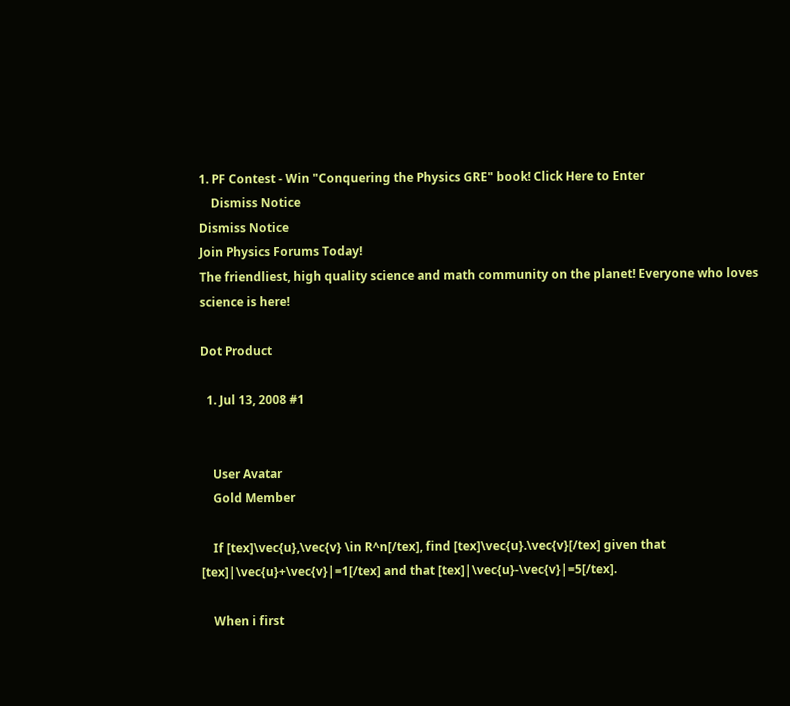1. PF Contest - Win "Conquering the Physics GRE" book! Click Here to Enter
    Dismiss Notice
Dismiss Notice
Join Physics Forums Today!
The friendliest, high quality science and math community on the planet! Everyone who loves science is here!

Dot Product

  1. Jul 13, 2008 #1


    User Avatar
    Gold Member

    If [tex]\vec{u},\vec{v} \in R^n[/tex], find [tex]\vec{u}.\vec{v}[/tex] given that [tex]|\vec{u}+\vec{v}|=1[/tex] and that [tex]|\vec{u}-\vec{v}|=5[/tex].

    When i first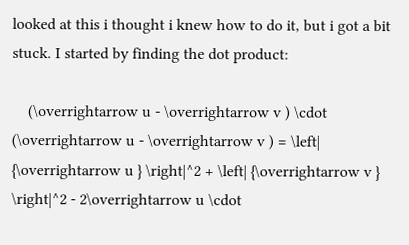looked at this i thought i knew how to do it, but i got a bit stuck. I started by finding the dot product:

    (\overrightarrow u - \overrightarrow v ) \cdot (\overrightarrow u - \overrightarrow v ) = \left| {\overrightarrow u } \right|^2 + \left| {\overrightarrow v } \right|^2 - 2\overrightarrow u \cdot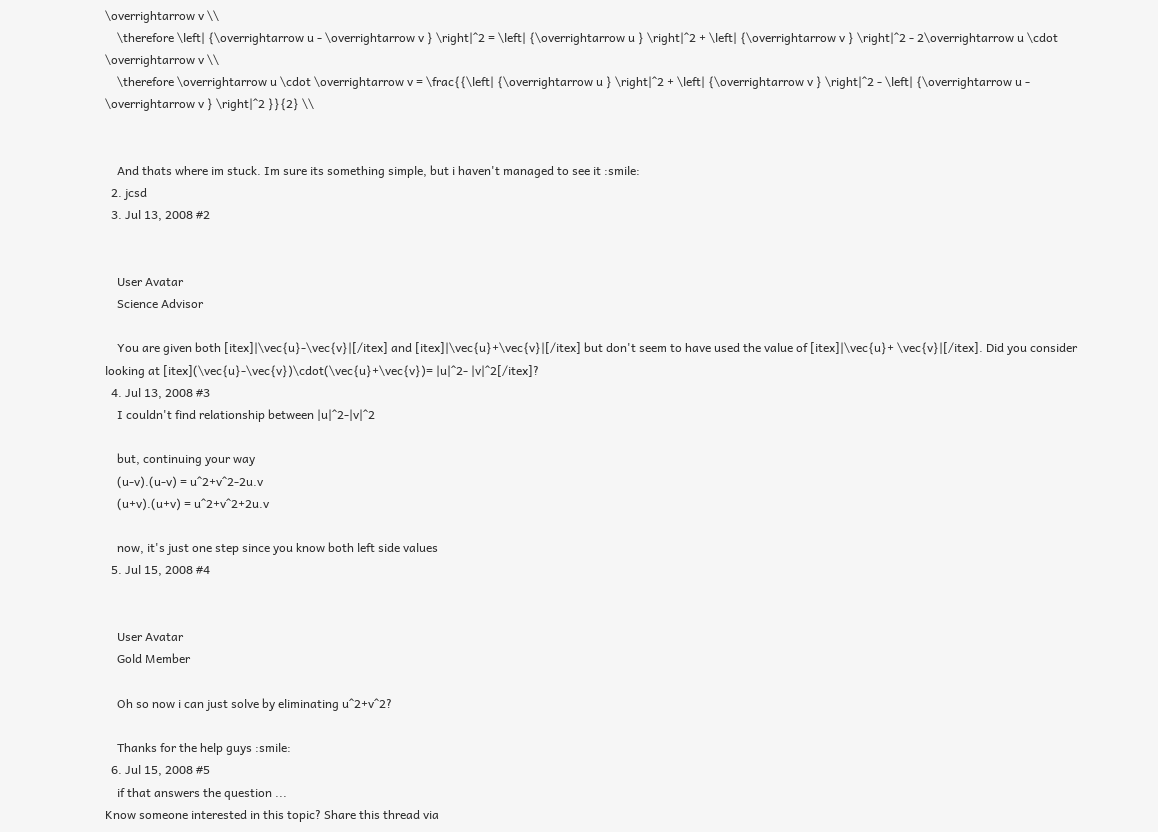\overrightarrow v \\
    \therefore \left| {\overrightarrow u - \overrightarrow v } \right|^2 = \left| {\overrightarrow u } \right|^2 + \left| {\overrightarrow v } \right|^2 - 2\overrightarrow u \cdot \overrightarrow v \\
    \therefore \overrightarrow u \cdot \overrightarrow v = \frac{{\left| {\overrightarrow u } \right|^2 + \left| {\overrightarrow v } \right|^2 - \left| {\overrightarrow u - \overrightarrow v } \right|^2 }}{2} \\


    And thats where im stuck. Im sure its something simple, but i haven't managed to see it :smile:
  2. jcsd
  3. Jul 13, 2008 #2


    User Avatar
    Science Advisor

    You are given both [itex]|\vec{u}-\vec{v}|[/itex] and [itex]|\vec{u}+\vec{v}|[/itex] but don't seem to have used the value of [itex]|\vec{u}+ \vec{v}|[/itex]. Did you consider looking at [itex](\vec{u}-\vec{v})\cdot(\vec{u}+\vec{v})= |u|^2- |v|^2[/itex]?
  4. Jul 13, 2008 #3
    I couldn't find relationship between |u|^2-|v|^2

    but, continuing your way
    (u-v).(u-v) = u^2+v^2-2u.v
    (u+v).(u+v) = u^2+v^2+2u.v

    now, it's just one step since you know both left side values
  5. Jul 15, 2008 #4


    User Avatar
    Gold Member

    Oh so now i can just solve by eliminating u^2+v^2?

    Thanks for the help guys :smile:
  6. Jul 15, 2008 #5
    if that answers the question ...
Know someone interested in this topic? Share this thread via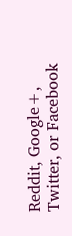Reddit, Google+, Twitter, or Facebook